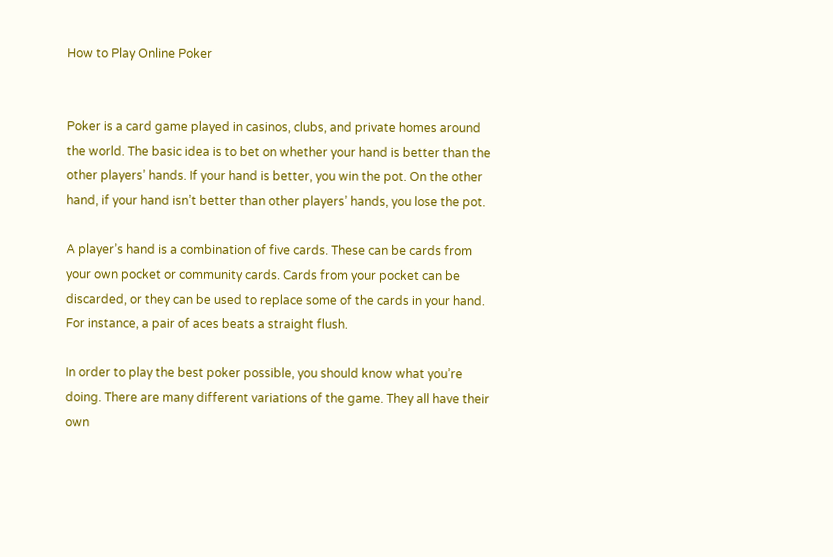How to Play Online Poker


Poker is a card game played in casinos, clubs, and private homes around the world. The basic idea is to bet on whether your hand is better than the other players’ hands. If your hand is better, you win the pot. On the other hand, if your hand isn’t better than other players’ hands, you lose the pot.

A player’s hand is a combination of five cards. These can be cards from your own pocket or community cards. Cards from your pocket can be discarded, or they can be used to replace some of the cards in your hand. For instance, a pair of aces beats a straight flush.

In order to play the best poker possible, you should know what you’re doing. There are many different variations of the game. They all have their own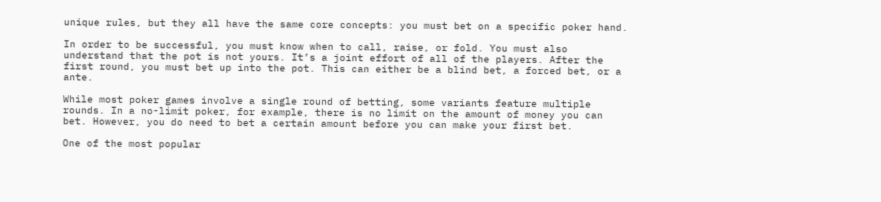unique rules, but they all have the same core concepts: you must bet on a specific poker hand.

In order to be successful, you must know when to call, raise, or fold. You must also understand that the pot is not yours. It’s a joint effort of all of the players. After the first round, you must bet up into the pot. This can either be a blind bet, a forced bet, or a ante.

While most poker games involve a single round of betting, some variants feature multiple rounds. In a no-limit poker, for example, there is no limit on the amount of money you can bet. However, you do need to bet a certain amount before you can make your first bet.

One of the most popular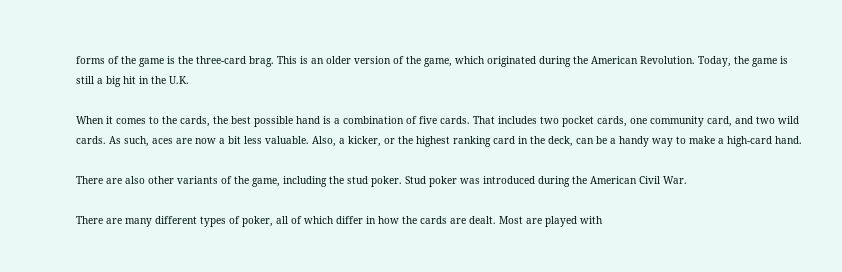forms of the game is the three-card brag. This is an older version of the game, which originated during the American Revolution. Today, the game is still a big hit in the U.K.

When it comes to the cards, the best possible hand is a combination of five cards. That includes two pocket cards, one community card, and two wild cards. As such, aces are now a bit less valuable. Also, a kicker, or the highest ranking card in the deck, can be a handy way to make a high-card hand.

There are also other variants of the game, including the stud poker. Stud poker was introduced during the American Civil War.

There are many different types of poker, all of which differ in how the cards are dealt. Most are played with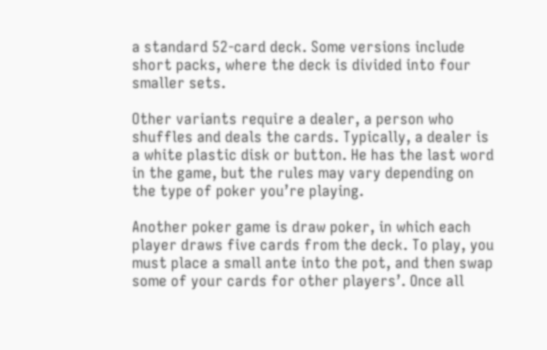a standard 52-card deck. Some versions include short packs, where the deck is divided into four smaller sets.

Other variants require a dealer, a person who shuffles and deals the cards. Typically, a dealer is a white plastic disk or button. He has the last word in the game, but the rules may vary depending on the type of poker you’re playing.

Another poker game is draw poker, in which each player draws five cards from the deck. To play, you must place a small ante into the pot, and then swap some of your cards for other players’. Once all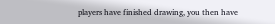players have finished drawing, you then have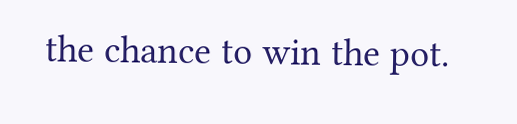the chance to win the pot.